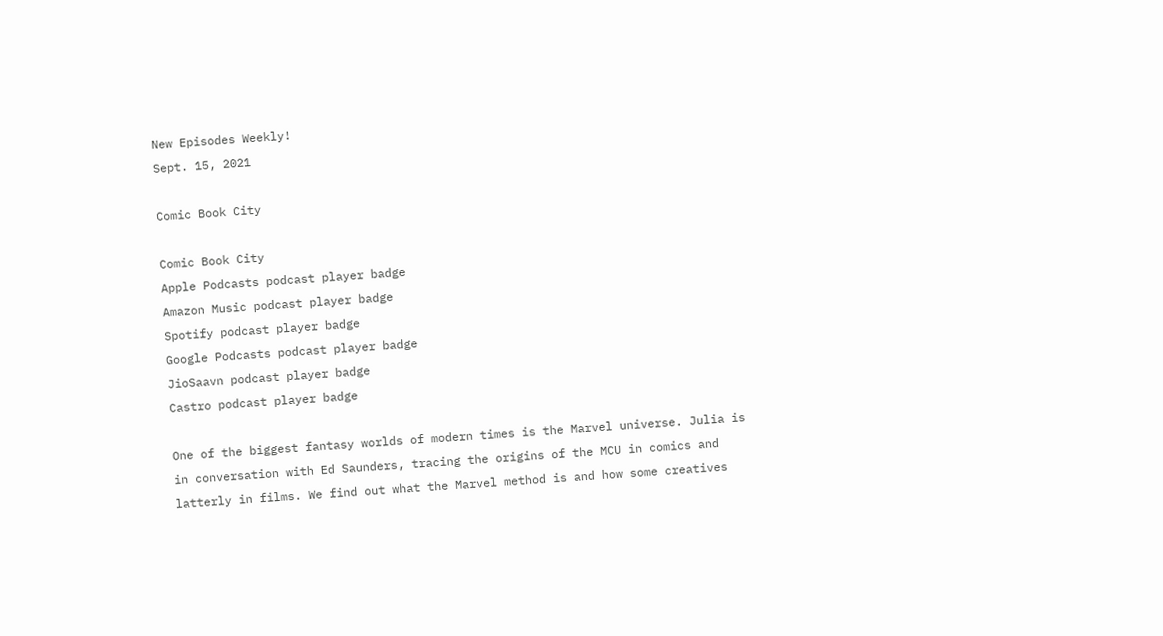New Episodes Weekly!
Sept. 15, 2021

Comic Book City

Comic Book City
Apple Podcasts podcast player badge
Amazon Music podcast player badge
Spotify podcast player badge
Google Podcasts podcast player badge
JioSaavn podcast player badge
Castro podcast player badge

One of the biggest fantasy worlds of modern times is the Marvel universe. Julia is in conversation with Ed Saunders, tracing the origins of the MCU in comics and latterly in films. We find out what the Marvel method is and how some creatives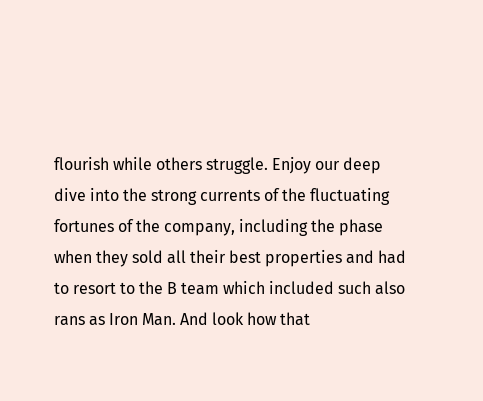flourish while others struggle. Enjoy our deep dive into the strong currents of the fluctuating fortunes of the company, including the phase when they sold all their best properties and had to resort to the B team which included such also rans as Iron Man. And look how that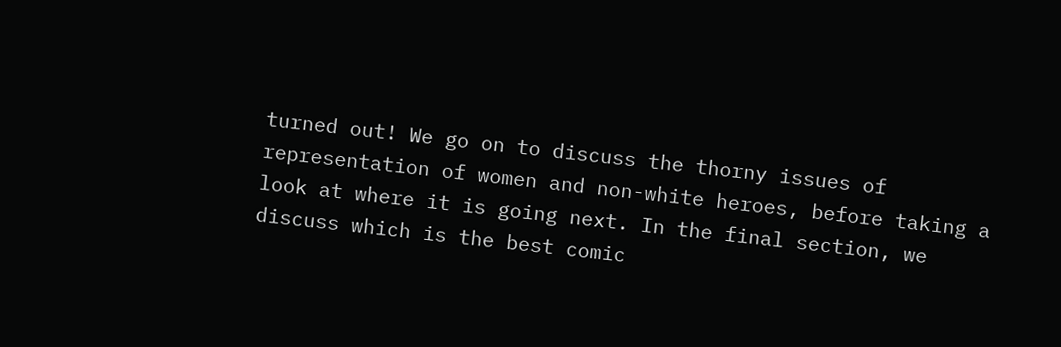turned out! We go on to discuss the thorny issues of representation of women and non-white heroes, before taking a look at where it is going next. In the final section, we discuss which is the best comic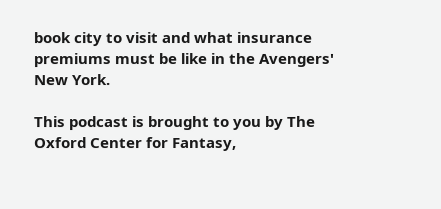book city to visit and what insurance premiums must be like in the Avengers' New York.

This podcast is brought to you by The Oxford Center for Fantasy,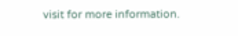visit for more information.